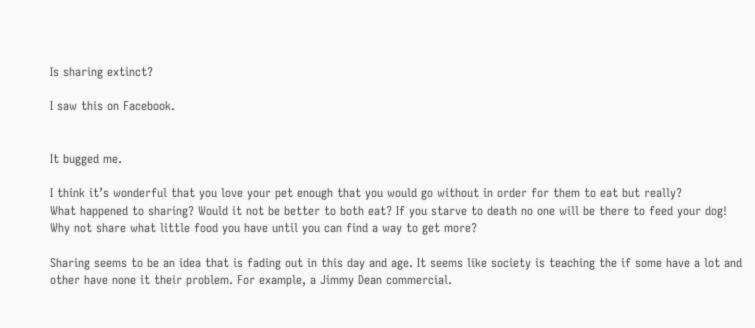Is sharing extinct?

I saw this on Facebook.


It bugged me.

I think it’s wonderful that you love your pet enough that you would go without in order for them to eat but really?
What happened to sharing? Would it not be better to both eat? If you starve to death no one will be there to feed your dog! Why not share what little food you have until you can find a way to get more?

Sharing seems to be an idea that is fading out in this day and age. It seems like society is teaching the if some have a lot and other have none it their problem. For example, a Jimmy Dean commercial.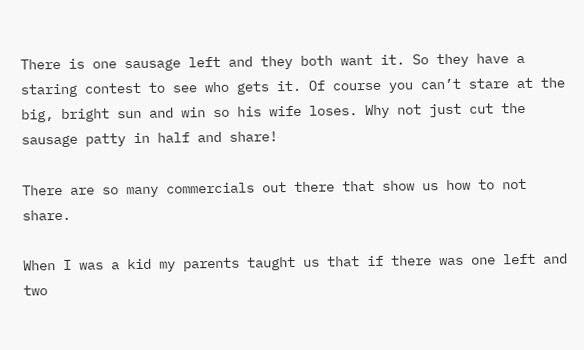There is one sausage left and they both want it. So they have a staring contest to see who gets it. Of course you can’t stare at the big, bright sun and win so his wife loses. Why not just cut the sausage patty in half and share!

There are so many commercials out there that show us how to not share.

When I was a kid my parents taught us that if there was one left and two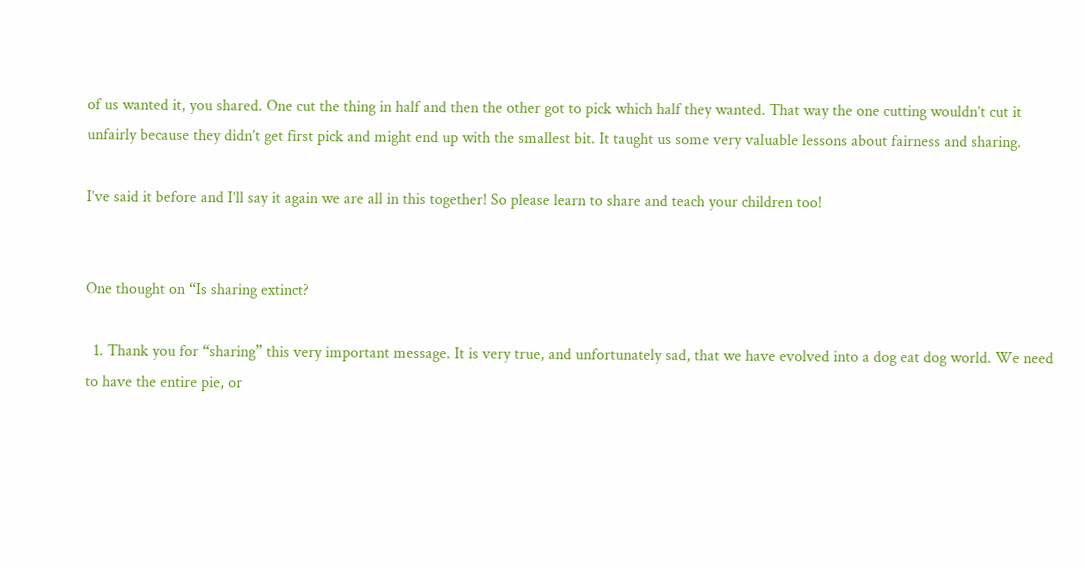of us wanted it, you shared. One cut the thing in half and then the other got to pick which half they wanted. That way the one cutting wouldn’t cut it unfairly because they didn’t get first pick and might end up with the smallest bit. It taught us some very valuable lessons about fairness and sharing.

I’ve said it before and I’ll say it again we are all in this together! So please learn to share and teach your children too!


One thought on “Is sharing extinct?

  1. Thank you for “sharing” this very important message. It is very true, and unfortunately sad, that we have evolved into a dog eat dog world. We need to have the entire pie, or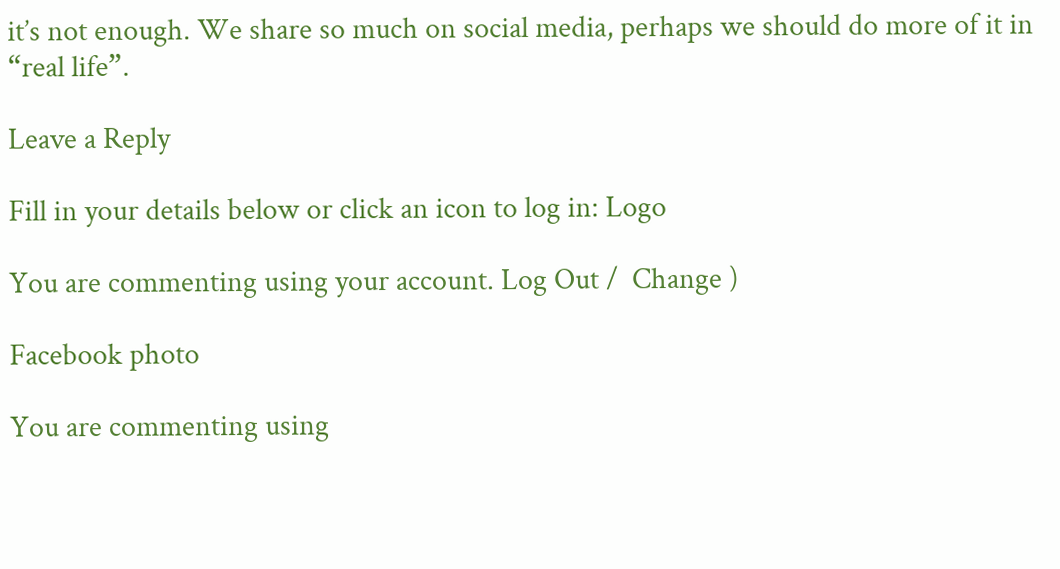it’s not enough. We share so much on social media, perhaps we should do more of it in “real life”.

Leave a Reply

Fill in your details below or click an icon to log in: Logo

You are commenting using your account. Log Out /  Change )

Facebook photo

You are commenting using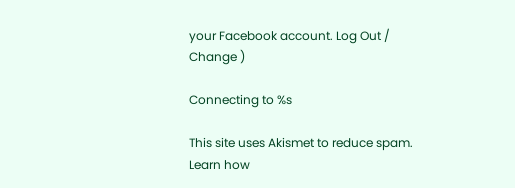your Facebook account. Log Out /  Change )

Connecting to %s

This site uses Akismet to reduce spam. Learn how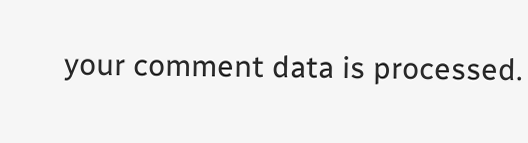your comment data is processed.